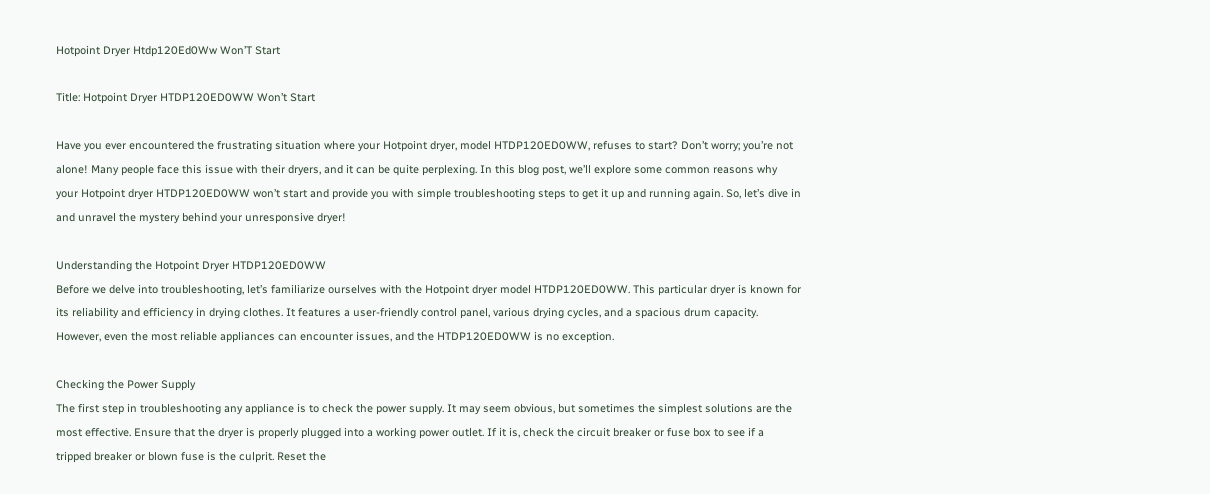Hotpoint Dryer Htdp120Ed0Ww Won’T Start

Title: Hotpoint Dryer HTDP120ED0WW Won’t Start

Have you ever encountered the frustrating situation where your Hotpoint dryer, model HTDP120ED0WW, refuses to start? Don’t worry; you’re not alone! Many people face this issue with their dryers, and it can be quite perplexing. In this blog post, we’ll explore some common reasons why your Hotpoint dryer HTDP120ED0WW won’t start and provide you with simple troubleshooting steps to get it up and running again. So, let’s dive in and unravel the mystery behind your unresponsive dryer!

Understanding the Hotpoint Dryer HTDP120ED0WW
Before we delve into troubleshooting, let’s familiarize ourselves with the Hotpoint dryer model HTDP120ED0WW. This particular dryer is known for its reliability and efficiency in drying clothes. It features a user-friendly control panel, various drying cycles, and a spacious drum capacity. However, even the most reliable appliances can encounter issues, and the HTDP120ED0WW is no exception.

Checking the Power Supply
The first step in troubleshooting any appliance is to check the power supply. It may seem obvious, but sometimes the simplest solutions are the most effective. Ensure that the dryer is properly plugged into a working power outlet. If it is, check the circuit breaker or fuse box to see if a tripped breaker or blown fuse is the culprit. Reset the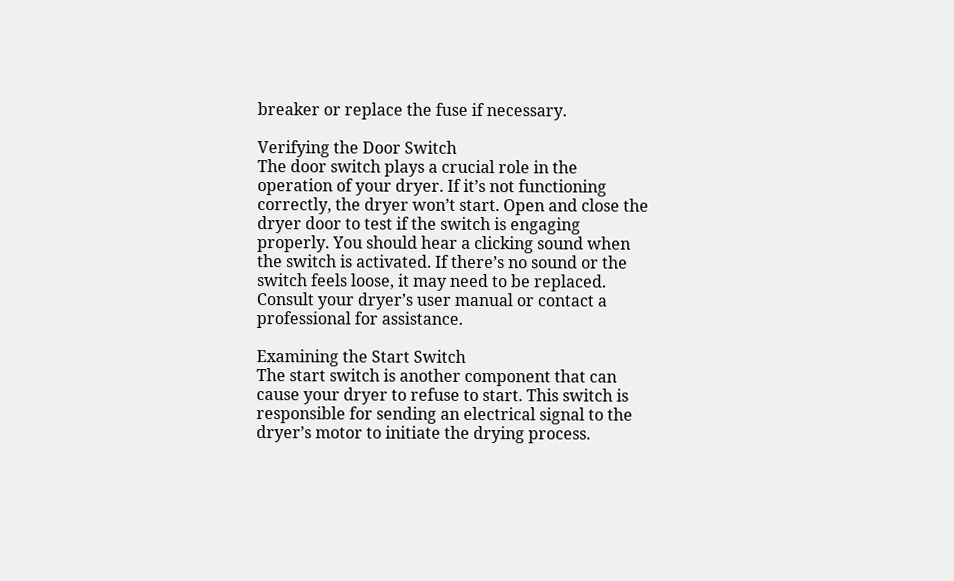breaker or replace the fuse if necessary.

Verifying the Door Switch
The door switch plays a crucial role in the operation of your dryer. If it’s not functioning correctly, the dryer won’t start. Open and close the dryer door to test if the switch is engaging properly. You should hear a clicking sound when the switch is activated. If there’s no sound or the switch feels loose, it may need to be replaced. Consult your dryer’s user manual or contact a professional for assistance.

Examining the Start Switch
The start switch is another component that can cause your dryer to refuse to start. This switch is responsible for sending an electrical signal to the dryer’s motor to initiate the drying process.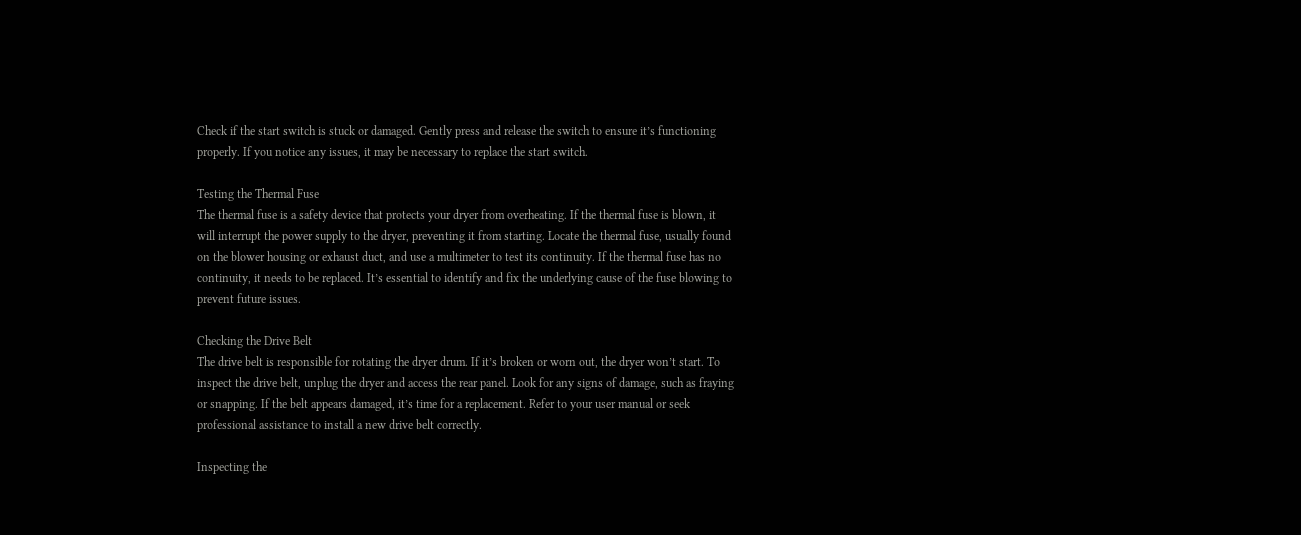Check if the start switch is stuck or damaged. Gently press and release the switch to ensure it’s functioning properly. If you notice any issues, it may be necessary to replace the start switch.

Testing the Thermal Fuse
The thermal fuse is a safety device that protects your dryer from overheating. If the thermal fuse is blown, it will interrupt the power supply to the dryer, preventing it from starting. Locate the thermal fuse, usually found on the blower housing or exhaust duct, and use a multimeter to test its continuity. If the thermal fuse has no continuity, it needs to be replaced. It’s essential to identify and fix the underlying cause of the fuse blowing to prevent future issues.

Checking the Drive Belt
The drive belt is responsible for rotating the dryer drum. If it’s broken or worn out, the dryer won’t start. To inspect the drive belt, unplug the dryer and access the rear panel. Look for any signs of damage, such as fraying or snapping. If the belt appears damaged, it’s time for a replacement. Refer to your user manual or seek professional assistance to install a new drive belt correctly.

Inspecting the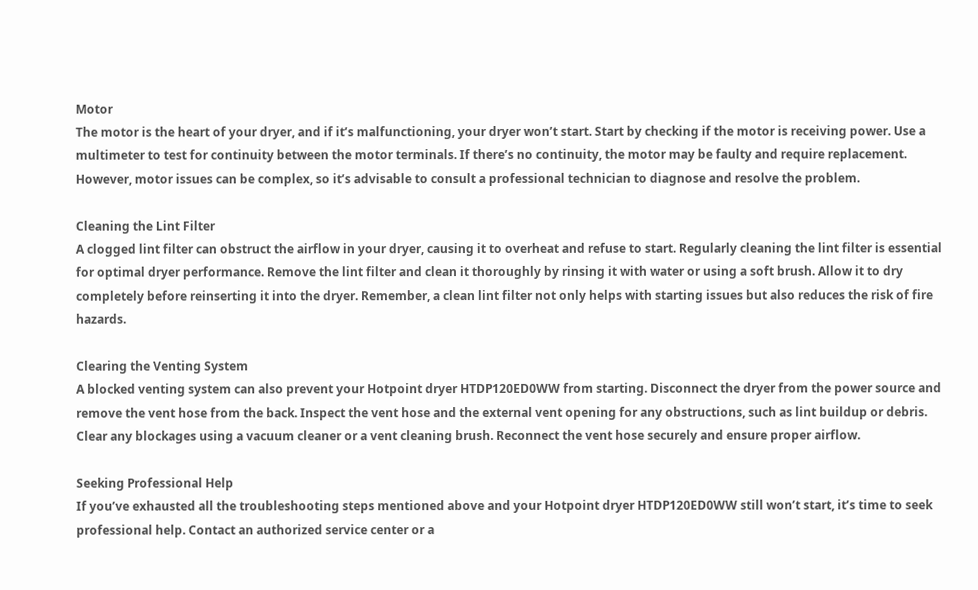Motor
The motor is the heart of your dryer, and if it’s malfunctioning, your dryer won’t start. Start by checking if the motor is receiving power. Use a multimeter to test for continuity between the motor terminals. If there’s no continuity, the motor may be faulty and require replacement. However, motor issues can be complex, so it’s advisable to consult a professional technician to diagnose and resolve the problem.

Cleaning the Lint Filter
A clogged lint filter can obstruct the airflow in your dryer, causing it to overheat and refuse to start. Regularly cleaning the lint filter is essential for optimal dryer performance. Remove the lint filter and clean it thoroughly by rinsing it with water or using a soft brush. Allow it to dry completely before reinserting it into the dryer. Remember, a clean lint filter not only helps with starting issues but also reduces the risk of fire hazards.

Clearing the Venting System
A blocked venting system can also prevent your Hotpoint dryer HTDP120ED0WW from starting. Disconnect the dryer from the power source and remove the vent hose from the back. Inspect the vent hose and the external vent opening for any obstructions, such as lint buildup or debris. Clear any blockages using a vacuum cleaner or a vent cleaning brush. Reconnect the vent hose securely and ensure proper airflow.

Seeking Professional Help
If you’ve exhausted all the troubleshooting steps mentioned above and your Hotpoint dryer HTDP120ED0WW still won’t start, it’s time to seek professional help. Contact an authorized service center or a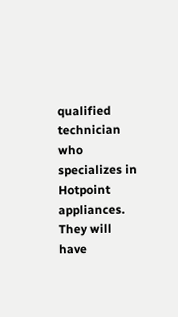qualified technician who specializes in Hotpoint appliances. They will have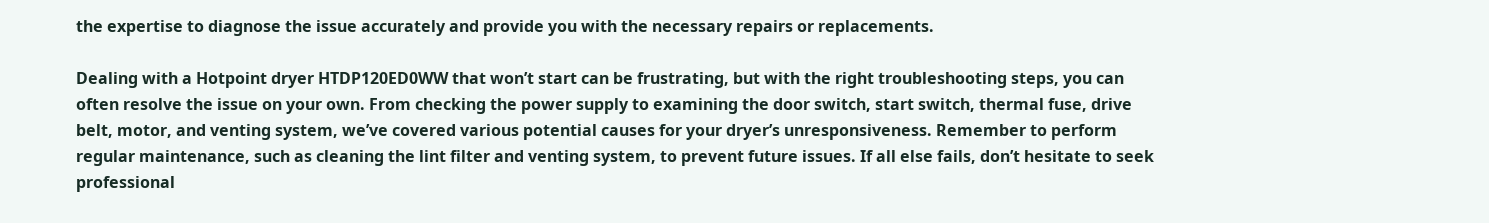the expertise to diagnose the issue accurately and provide you with the necessary repairs or replacements.

Dealing with a Hotpoint dryer HTDP120ED0WW that won’t start can be frustrating, but with the right troubleshooting steps, you can often resolve the issue on your own. From checking the power supply to examining the door switch, start switch, thermal fuse, drive belt, motor, and venting system, we’ve covered various potential causes for your dryer’s unresponsiveness. Remember to perform regular maintenance, such as cleaning the lint filter and venting system, to prevent future issues. If all else fails, don’t hesitate to seek professional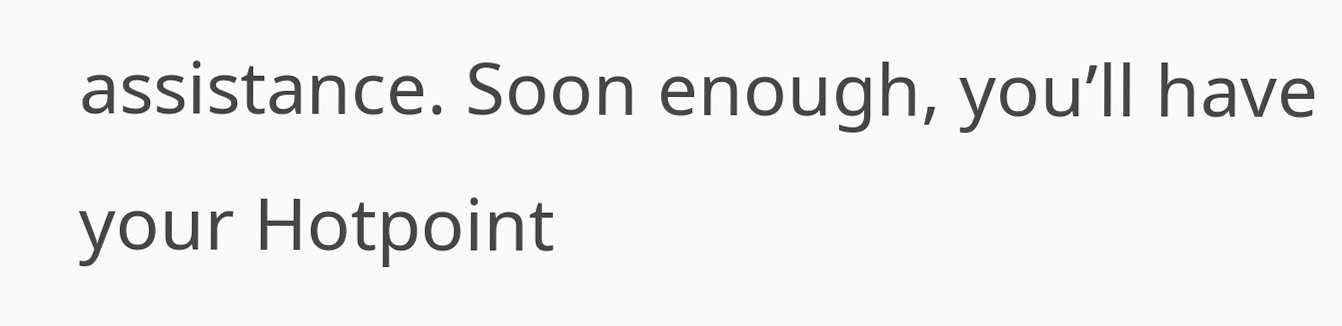assistance. Soon enough, you’ll have your Hotpoint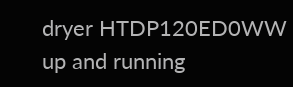dryer HTDP120ED0WW up and running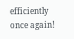efficiently once again!